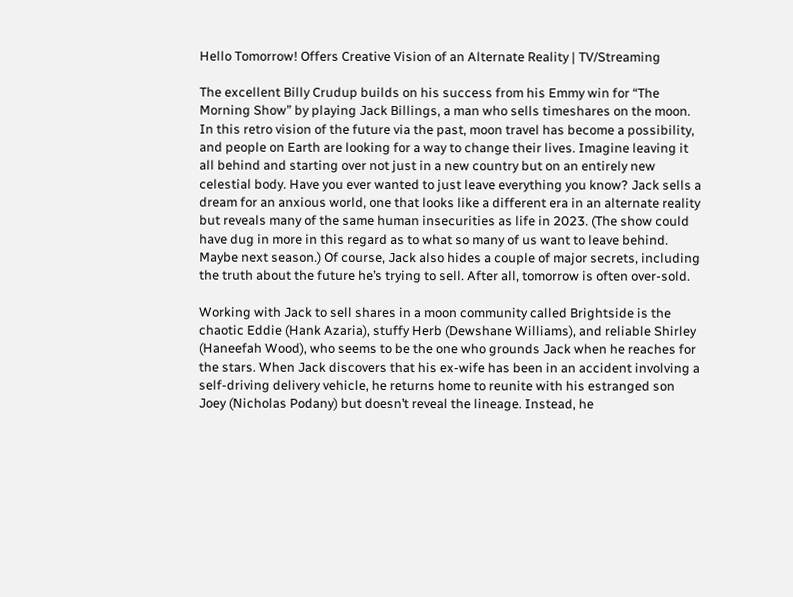Hello Tomorrow! Offers Creative Vision of an Alternate Reality | TV/Streaming

The excellent Billy Crudup builds on his success from his Emmy win for “The Morning Show” by playing Jack Billings, a man who sells timeshares on the moon. In this retro vision of the future via the past, moon travel has become a possibility, and people on Earth are looking for a way to change their lives. Imagine leaving it all behind and starting over not just in a new country but on an entirely new celestial body. Have you ever wanted to just leave everything you know? Jack sells a dream for an anxious world, one that looks like a different era in an alternate reality but reveals many of the same human insecurities as life in 2023. (The show could have dug in more in this regard as to what so many of us want to leave behind. Maybe next season.) Of course, Jack also hides a couple of major secrets, including the truth about the future he’s trying to sell. After all, tomorrow is often over-sold.

Working with Jack to sell shares in a moon community called Brightside is the chaotic Eddie (Hank Azaria), stuffy Herb (Dewshane Williams), and reliable Shirley (Haneefah Wood), who seems to be the one who grounds Jack when he reaches for the stars. When Jack discovers that his ex-wife has been in an accident involving a self-driving delivery vehicle, he returns home to reunite with his estranged son Joey (Nicholas Podany) but doesn’t reveal the lineage. Instead, he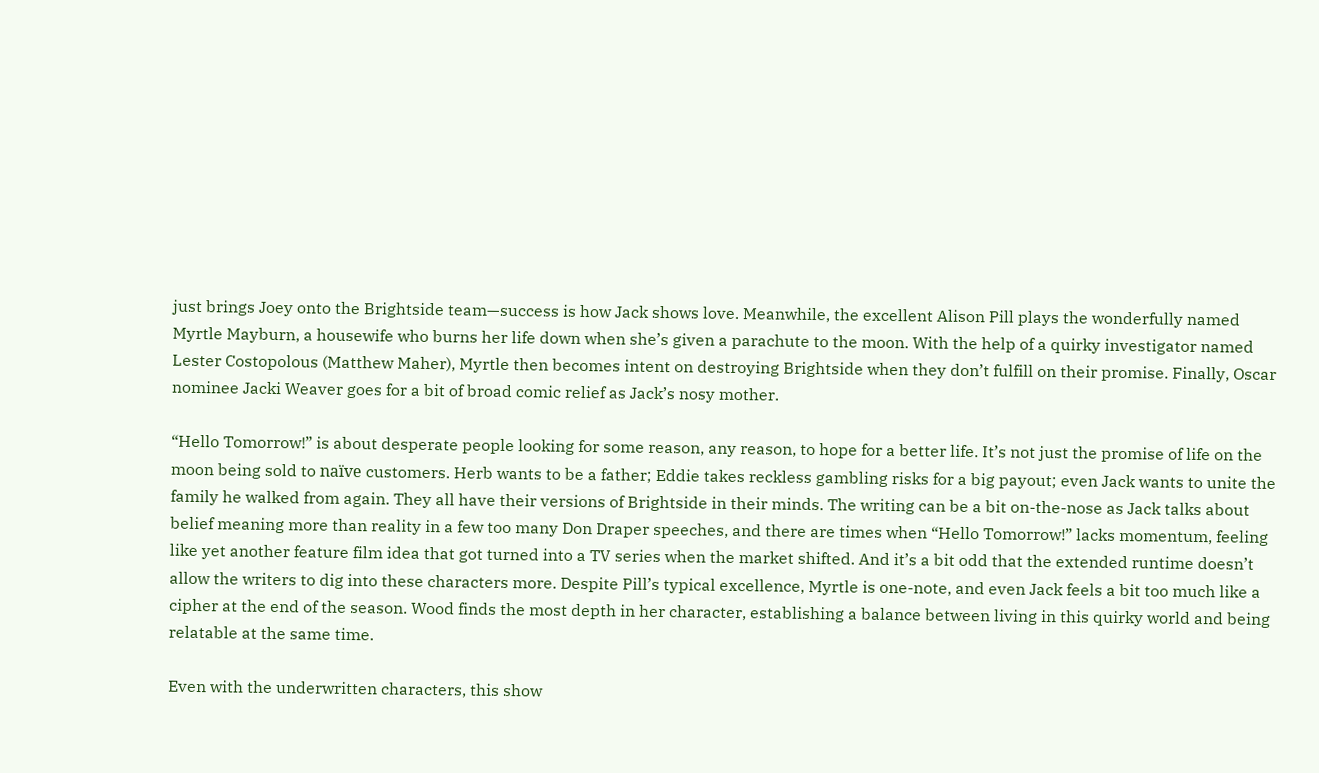just brings Joey onto the Brightside team—success is how Jack shows love. Meanwhile, the excellent Alison Pill plays the wonderfully named Myrtle Mayburn, a housewife who burns her life down when she’s given a parachute to the moon. With the help of a quirky investigator named Lester Costopolous (Matthew Maher), Myrtle then becomes intent on destroying Brightside when they don’t fulfill on their promise. Finally, Oscar nominee Jacki Weaver goes for a bit of broad comic relief as Jack’s nosy mother.

“Hello Tomorrow!” is about desperate people looking for some reason, any reason, to hope for a better life. It’s not just the promise of life on the moon being sold to naïve customers. Herb wants to be a father; Eddie takes reckless gambling risks for a big payout; even Jack wants to unite the family he walked from again. They all have their versions of Brightside in their minds. The writing can be a bit on-the-nose as Jack talks about belief meaning more than reality in a few too many Don Draper speeches, and there are times when “Hello Tomorrow!” lacks momentum, feeling like yet another feature film idea that got turned into a TV series when the market shifted. And it’s a bit odd that the extended runtime doesn’t allow the writers to dig into these characters more. Despite Pill’s typical excellence, Myrtle is one-note, and even Jack feels a bit too much like a cipher at the end of the season. Wood finds the most depth in her character, establishing a balance between living in this quirky world and being relatable at the same time.

Even with the underwritten characters, this show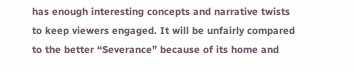has enough interesting concepts and narrative twists to keep viewers engaged. It will be unfairly compared to the better “Severance” because of its home and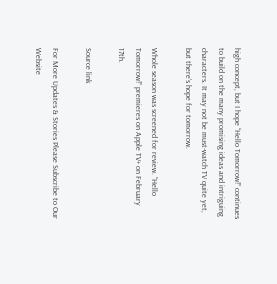high concept, but I hope “Hello Tomorrow!” continues to build on the many promising ideas and intriguing characters. It may not be must-watch TV quite yet, but there’s hope for tomorrow.

Whole season was screened for review. “Hello Tomorrow!” premieres on Apple TV+ on February 17th.

Source link

For More Updates & Stories Please Subscribe to Our Website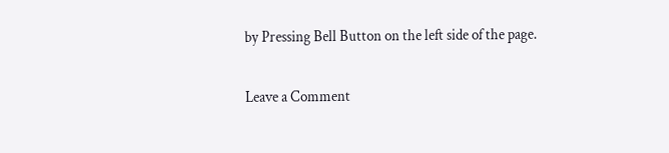by Pressing Bell Button on the left side of the page.

Leave a Comment